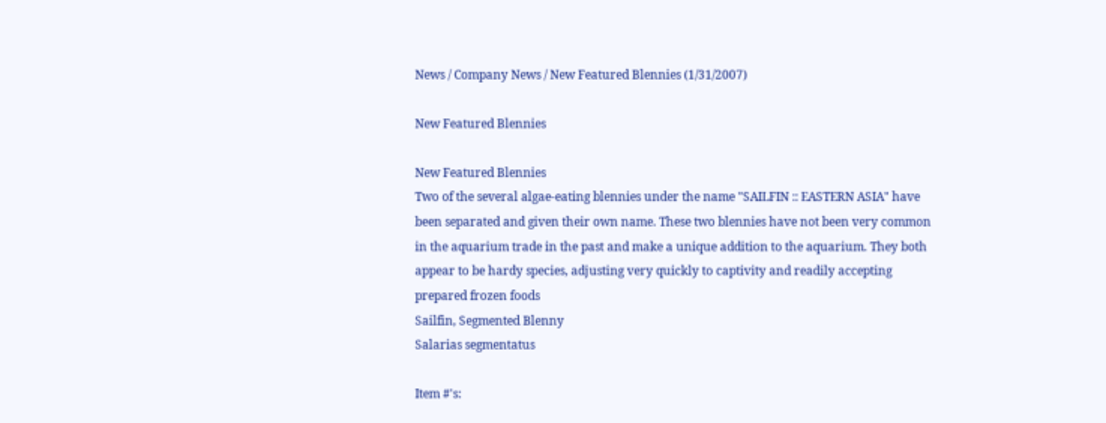News / Company News / New Featured Blennies (1/31/2007)

New Featured Blennies

New Featured Blennies
Two of the several algae-eating blennies under the name "SAILFIN :: EASTERN ASIA" have been separated and given their own name. These two blennies have not been very common in the aquarium trade in the past and make a unique addition to the aquarium. They both appear to be hardy species, adjusting very quickly to captivity and readily accepting prepared frozen foods
Sailfin, Segmented Blenny
Salarias segmentatus

Item #'s: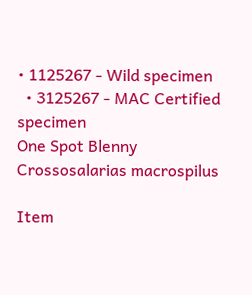• 1125267 - Wild specimen
  • 3125267 - MAC Certified specimen
One Spot Blenny
Crossosalarias macrospilus

Item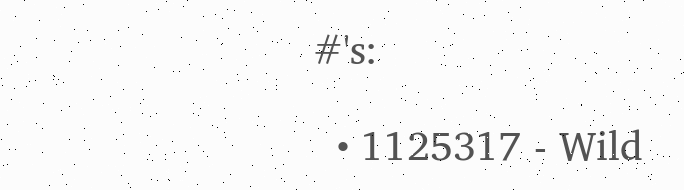#'s:

  • 1125317 - Wild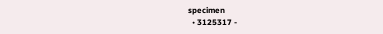specimen
  • 3125317 -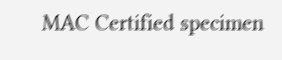MAC Certified specimen